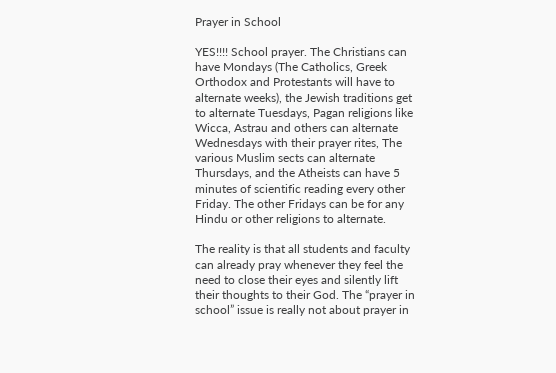Prayer in School

YES!!!! School prayer. The Christians can have Mondays (The Catholics, Greek Orthodox and Protestants will have to alternate weeks), the Jewish traditions get to alternate Tuesdays, Pagan religions like Wicca, Astrau and others can alternate Wednesdays with their prayer rites, The various Muslim sects can alternate Thursdays, and the Atheists can have 5 minutes of scientific reading every other Friday. The other Fridays can be for any Hindu or other religions to alternate.

The reality is that all students and faculty can already pray whenever they feel the need to close their eyes and silently lift their thoughts to their God. The “prayer in school” issue is really not about prayer in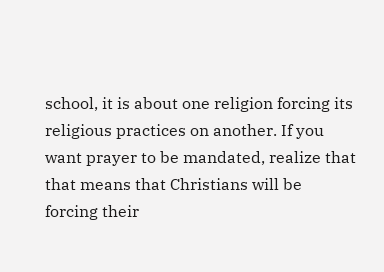school, it is about one religion forcing its religious practices on another. If you want prayer to be mandated, realize that that means that Christians will be forcing their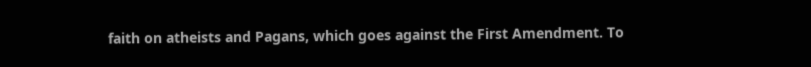faith on atheists and Pagans, which goes against the First Amendment. To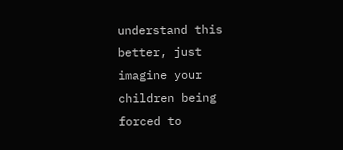understand this better, just imagine your children being forced to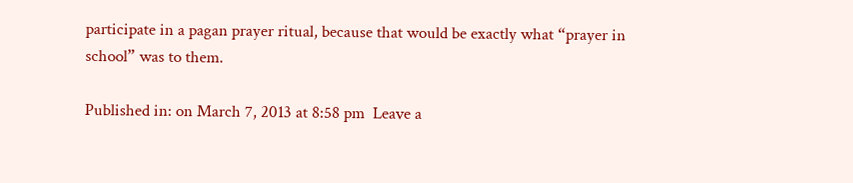participate in a pagan prayer ritual, because that would be exactly what “prayer in school” was to them.

Published in: on March 7, 2013 at 8:58 pm  Leave a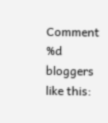Comment
%d bloggers like this: